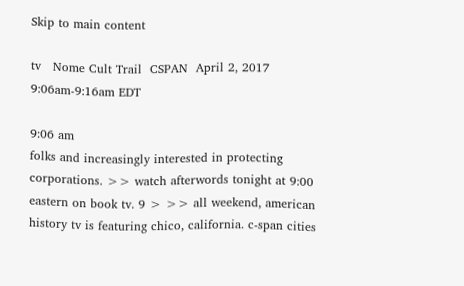Skip to main content

tv   Nome Cult Trail  CSPAN  April 2, 2017 9:06am-9:16am EDT

9:06 am
folks and increasingly interested in protecting corporations. >> watch afterwords tonight at 9:00 eastern on book tv. 9 > >> all weekend, american history tv is featuring chico, california. c-span cities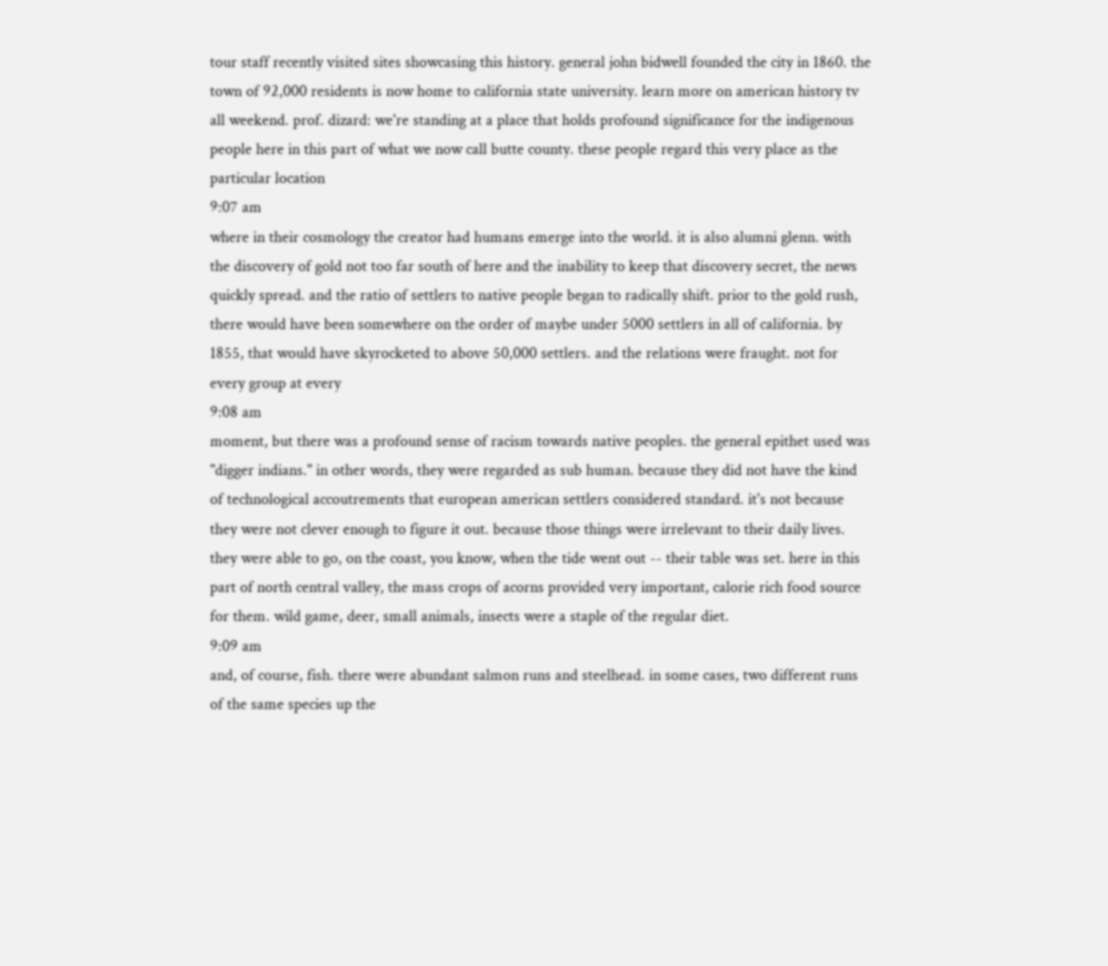tour staff recently visited sites showcasing this history. general john bidwell founded the city in 1860. the town of 92,000 residents is now home to california state university. learn more on american history tv all weekend. prof. dizard: we're standing at a place that holds profound significance for the indigenous people here in this part of what we now call butte county. these people regard this very place as the particular location
9:07 am
where in their cosmology the creator had humans emerge into the world. it is also alumni glenn. with the discovery of gold not too far south of here and the inability to keep that discovery secret, the news quickly spread. and the ratio of settlers to native people began to radically shift. prior to the gold rush, there would have been somewhere on the order of maybe under 5000 settlers in all of california. by 1855, that would have skyrocketed to above 50,000 settlers. and the relations were fraught. not for every group at every
9:08 am
moment, but there was a profound sense of racism towards native peoples. the general epithet used was "digger indians." in other words, they were regarded as sub human. because they did not have the kind of technological accoutrements that european american settlers considered standard. it's not because they were not clever enough to figure it out. because those things were irrelevant to their daily lives. they were able to go, on the coast, you know, when the tide went out -- their table was set. here in this part of north central valley, the mass crops of acorns provided very important, calorie rich food source for them. wild game, deer, small animals, insects were a staple of the regular diet.
9:09 am
and, of course, fish. there were abundant salmon runs and steelhead. in some cases, two different runs of the same species up the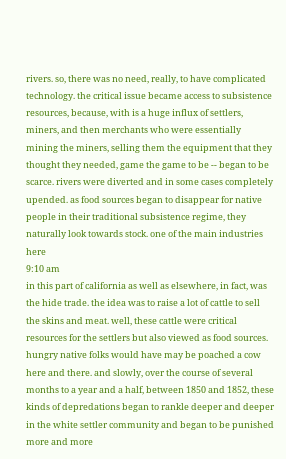rivers. so, there was no need, really, to have complicated technology. the critical issue became access to subsistence resources, because, with is a huge influx of settlers, miners, and then merchants who were essentially mining the miners, selling them the equipment that they thought they needed, game the game to be -- began to be scarce. rivers were diverted and in some cases completely upended. as food sources began to disappear for native people in their traditional subsistence regime, they naturally look towards stock. one of the main industries here
9:10 am
in this part of california as well as elsewhere, in fact, was the hide trade. the idea was to raise a lot of cattle to sell the skins and meat. well, these cattle were critical resources for the settlers but also viewed as food sources. hungry native folks would have may be poached a cow here and there. and slowly, over the course of several months to a year and a half, between 1850 and 1852, these kinds of depredations began to rankle deeper and deeper in the white settler community and began to be punished more and more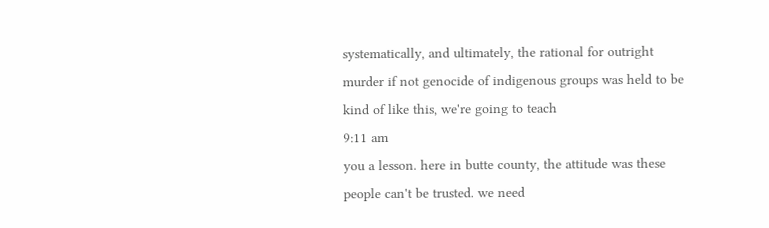systematically, and ultimately, the rational for outright murder if not genocide of indigenous groups was held to be kind of like this, we're going to teach
9:11 am
you a lesson. here in butte county, the attitude was these people can't be trusted. we need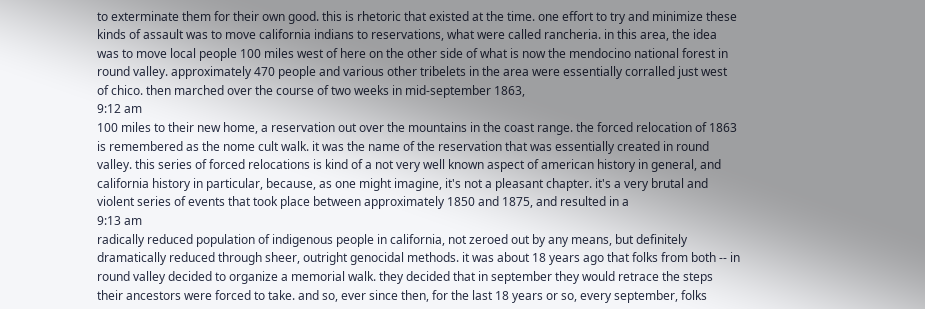to exterminate them for their own good. this is rhetoric that existed at the time. one effort to try and minimize these kinds of assault was to move california indians to reservations, what were called rancheria. in this area, the idea was to move local people 100 miles west of here on the other side of what is now the mendocino national forest in round valley. approximately 470 people and various other tribelets in the area were essentially corralled just west of chico. then marched over the course of two weeks in mid-september 1863,
9:12 am
100 miles to their new home, a reservation out over the mountains in the coast range. the forced relocation of 1863 is remembered as the nome cult walk. it was the name of the reservation that was essentially created in round valley. this series of forced relocations is kind of a not very well known aspect of american history in general, and california history in particular, because, as one might imagine, it's not a pleasant chapter. it's a very brutal and violent series of events that took place between approximately 1850 and 1875, and resulted in a
9:13 am
radically reduced population of indigenous people in california, not zeroed out by any means, but definitely dramatically reduced through sheer, outright genocidal methods. it was about 18 years ago that folks from both -- in round valley decided to organize a memorial walk. they decided that in september they would retrace the steps their ancestors were forced to take. and so, ever since then, for the last 18 years or so, every september, folks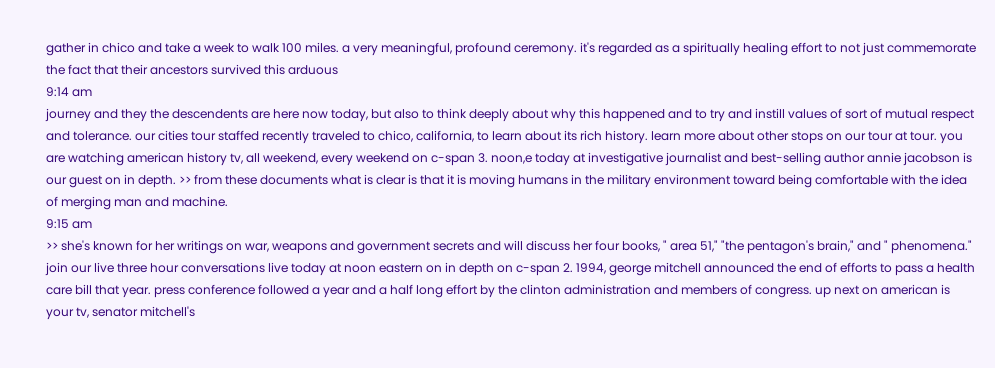gather in chico and take a week to walk 100 miles. a very meaningful, profound ceremony. it's regarded as a spiritually healing effort to not just commemorate the fact that their ancestors survived this arduous
9:14 am
journey and they the descendents are here now today, but also to think deeply about why this happened and to try and instill values of sort of mutual respect and tolerance. our cities tour staffed recently traveled to chico, california, to learn about its rich history. learn more about other stops on our tour at tour. you are watching american history tv, all weekend, every weekend on c-span 3. noon,e today at investigative journalist and best-selling author annie jacobson is our guest on in depth. >> from these documents what is clear is that it is moving humans in the military environment toward being comfortable with the idea of merging man and machine.
9:15 am
>> she's known for her writings on war, weapons and government secrets and will discuss her four books, " area 51," "the pentagon's brain," and " phenomena." join our live three hour conversations live today at noon eastern on in depth on c-span 2. 1994, george mitchell announced the end of efforts to pass a health care bill that year. press conference followed a year and a half long effort by the clinton administration and members of congress. up next on american is your tv, senator mitchell's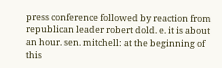press conference followed by reaction from republican leader robert dold. e. it is about an hour. sen. mitchell: at the beginning of this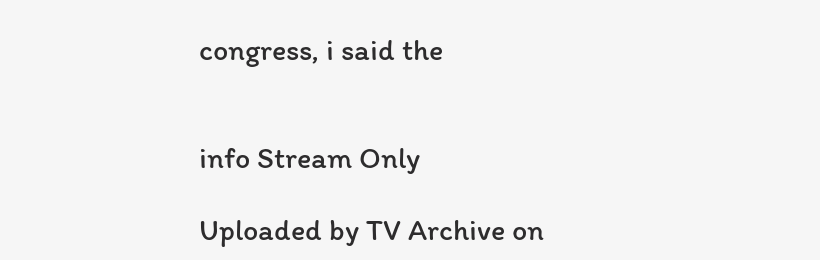congress, i said the


info Stream Only

Uploaded by TV Archive on